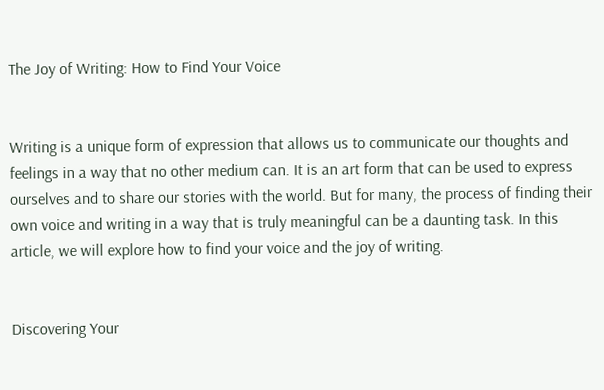The Joy of Writing: How to Find Your Voice


Writing is a unique form of expression that allows us to communicate our thoughts and feelings in a way that no other medium can. It is an art form that can be used to express ourselves and to share our stories with the world. But for many, the process of finding their own voice and writing in a way that is truly meaningful can be a daunting task. In this article, we will explore how to find your voice and the joy of writing.


Discovering Your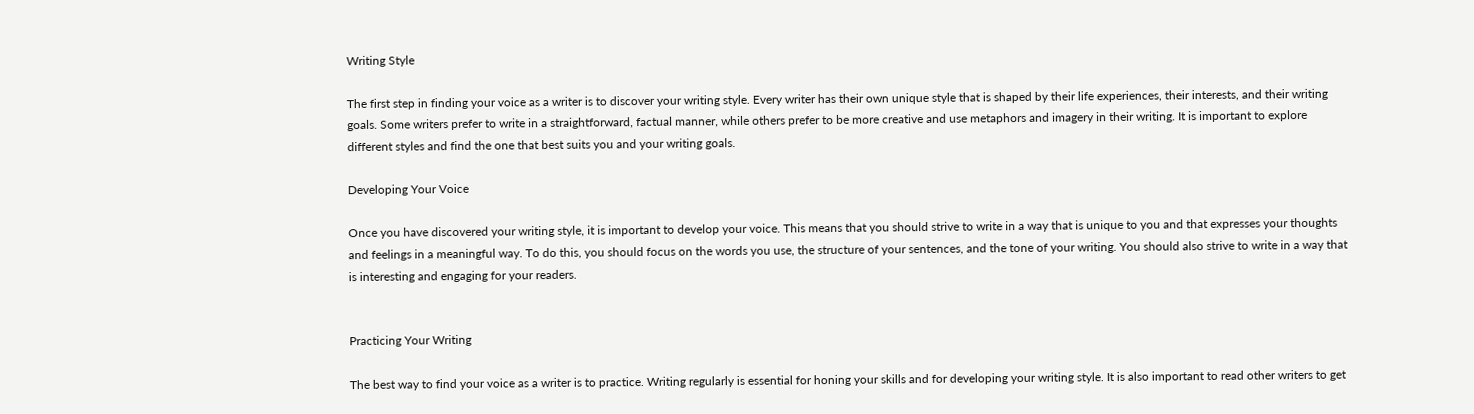Writing Style

The first step in finding your voice as a writer is to discover your writing style. Every writer has their own unique style that is shaped by their life experiences, their interests, and their writing goals. Some writers prefer to write in a straightforward, factual manner, while others prefer to be more creative and use metaphors and imagery in their writing. It is important to explore different styles and find the one that best suits you and your writing goals.

Developing Your Voice

Once you have discovered your writing style, it is important to develop your voice. This means that you should strive to write in a way that is unique to you and that expresses your thoughts and feelings in a meaningful way. To do this, you should focus on the words you use, the structure of your sentences, and the tone of your writing. You should also strive to write in a way that is interesting and engaging for your readers.


Practicing Your Writing

The best way to find your voice as a writer is to practice. Writing regularly is essential for honing your skills and for developing your writing style. It is also important to read other writers to get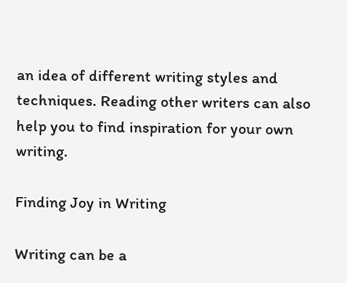an idea of different writing styles and techniques. Reading other writers can also help you to find inspiration for your own writing.

Finding Joy in Writing

Writing can be a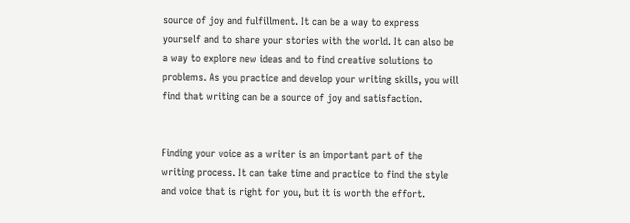source of joy and fulfillment. It can be a way to express yourself and to share your stories with the world. It can also be a way to explore new ideas and to find creative solutions to problems. As you practice and develop your writing skills, you will find that writing can be a source of joy and satisfaction.


Finding your voice as a writer is an important part of the writing process. It can take time and practice to find the style and voice that is right for you, but it is worth the effort.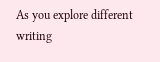As you explore different writing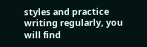styles and practice writing regularly, you will find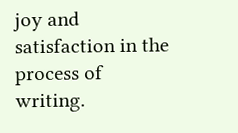joy and satisfaction in the process of writing.